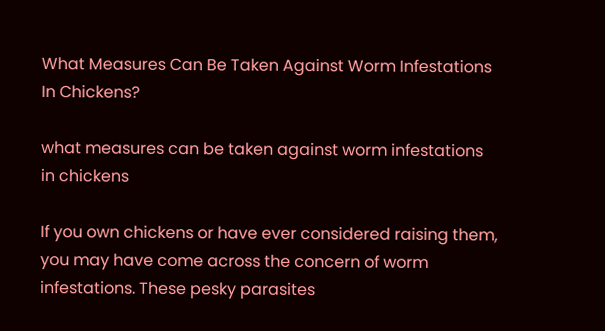What Measures Can Be Taken Against Worm Infestations In Chickens?

what measures can be taken against worm infestations in chickens

If you own chickens or have ever considered raising them, you may have come across the concern of worm infestations. These pesky parasites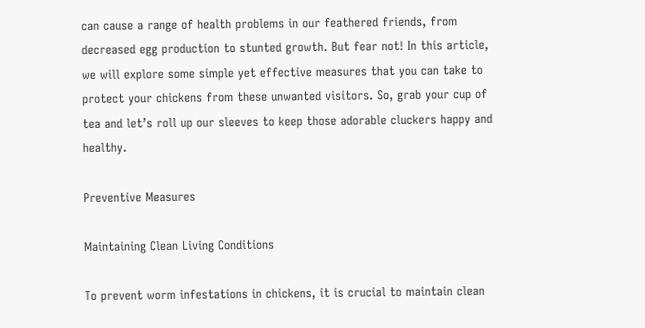can cause a range of health problems in our feathered friends, from decreased egg production to stunted growth. But fear not! In this article, we will explore some simple yet effective measures that you can take to protect your chickens from these unwanted visitors. So, grab your cup of tea and let’s roll up our sleeves to keep those adorable cluckers happy and healthy.

Preventive Measures

Maintaining Clean Living Conditions

To prevent worm infestations in chickens, it is crucial to maintain clean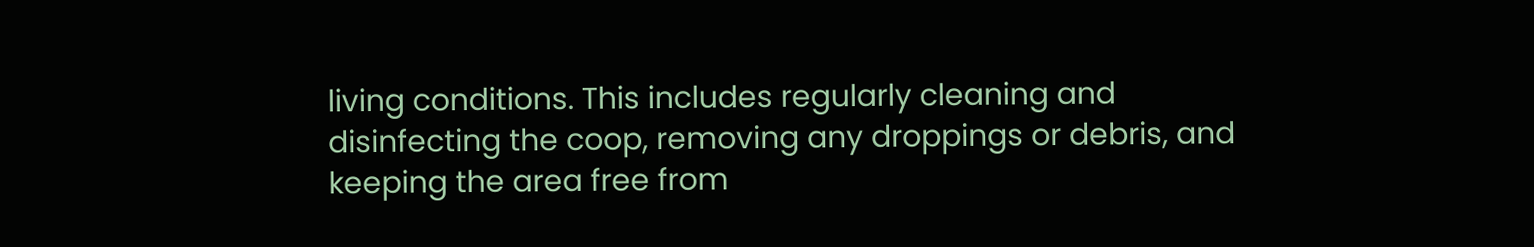living conditions. This includes regularly cleaning and disinfecting the coop, removing any droppings or debris, and keeping the area free from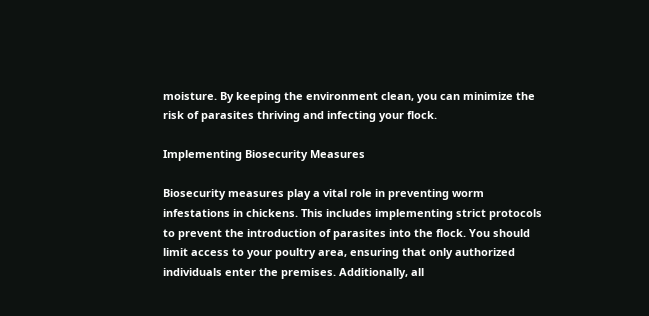moisture. By keeping the environment clean, you can minimize the risk of parasites thriving and infecting your flock.

Implementing Biosecurity Measures

Biosecurity measures play a vital role in preventing worm infestations in chickens. This includes implementing strict protocols to prevent the introduction of parasites into the flock. You should limit access to your poultry area, ensuring that only authorized individuals enter the premises. Additionally, all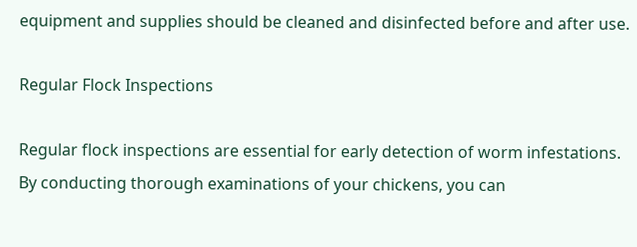equipment and supplies should be cleaned and disinfected before and after use.

Regular Flock Inspections

Regular flock inspections are essential for early detection of worm infestations. By conducting thorough examinations of your chickens, you can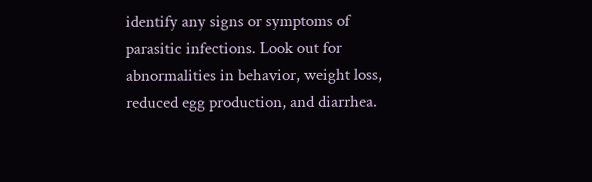identify any signs or symptoms of parasitic infections. Look out for abnormalities in behavior, weight loss, reduced egg production, and diarrhea.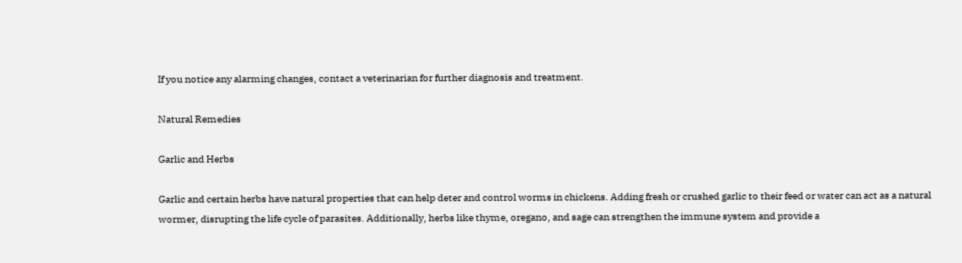If you notice any alarming changes, contact a veterinarian for further diagnosis and treatment.

Natural Remedies

Garlic and Herbs

Garlic and certain herbs have natural properties that can help deter and control worms in chickens. Adding fresh or crushed garlic to their feed or water can act as a natural wormer, disrupting the life cycle of parasites. Additionally, herbs like thyme, oregano, and sage can strengthen the immune system and provide a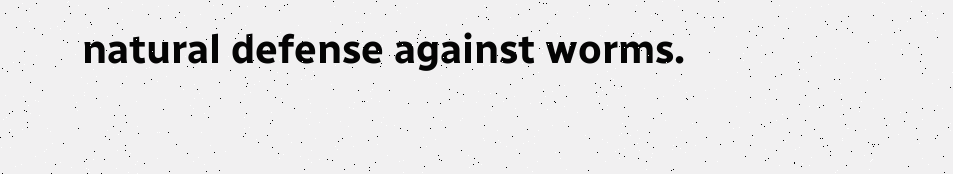natural defense against worms.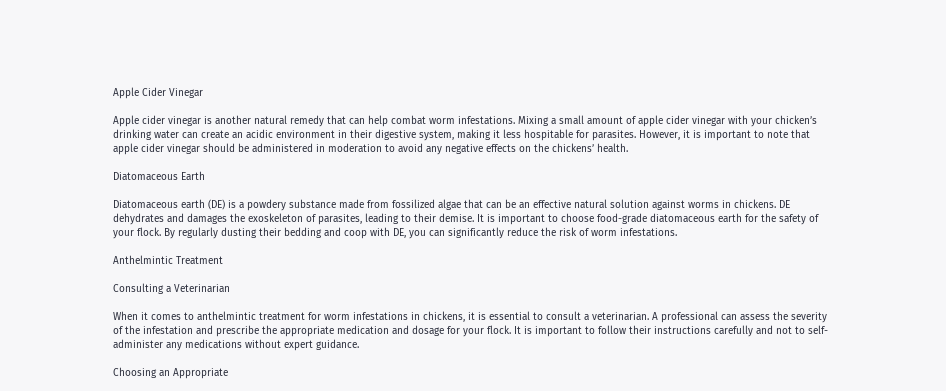Apple Cider Vinegar

Apple cider vinegar is another natural remedy that can help combat worm infestations. Mixing a small amount of apple cider vinegar with your chicken’s drinking water can create an acidic environment in their digestive system, making it less hospitable for parasites. However, it is important to note that apple cider vinegar should be administered in moderation to avoid any negative effects on the chickens’ health.

Diatomaceous Earth

Diatomaceous earth (DE) is a powdery substance made from fossilized algae that can be an effective natural solution against worms in chickens. DE dehydrates and damages the exoskeleton of parasites, leading to their demise. It is important to choose food-grade diatomaceous earth for the safety of your flock. By regularly dusting their bedding and coop with DE, you can significantly reduce the risk of worm infestations.

Anthelmintic Treatment

Consulting a Veterinarian

When it comes to anthelmintic treatment for worm infestations in chickens, it is essential to consult a veterinarian. A professional can assess the severity of the infestation and prescribe the appropriate medication and dosage for your flock. It is important to follow their instructions carefully and not to self-administer any medications without expert guidance.

Choosing an Appropriate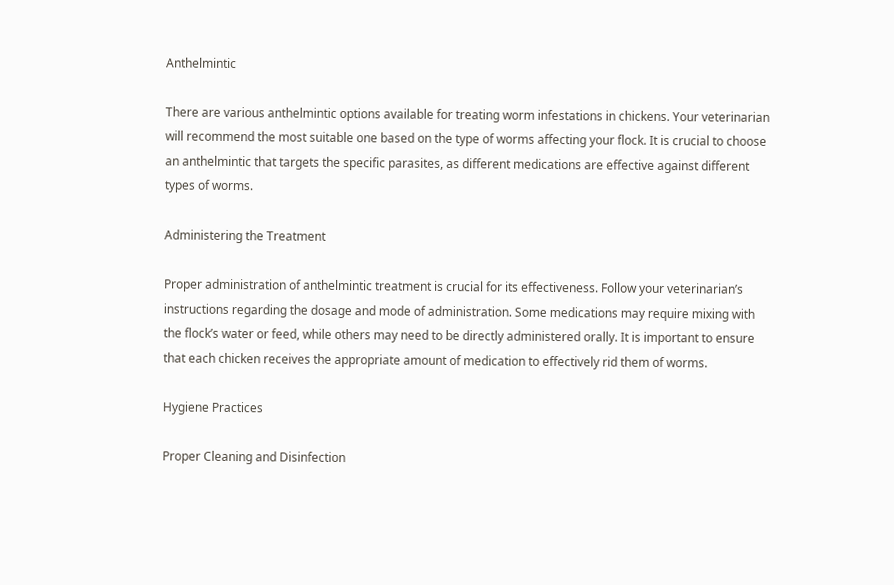Anthelmintic

There are various anthelmintic options available for treating worm infestations in chickens. Your veterinarian will recommend the most suitable one based on the type of worms affecting your flock. It is crucial to choose an anthelmintic that targets the specific parasites, as different medications are effective against different types of worms.

Administering the Treatment

Proper administration of anthelmintic treatment is crucial for its effectiveness. Follow your veterinarian’s instructions regarding the dosage and mode of administration. Some medications may require mixing with the flock’s water or feed, while others may need to be directly administered orally. It is important to ensure that each chicken receives the appropriate amount of medication to effectively rid them of worms.

Hygiene Practices

Proper Cleaning and Disinfection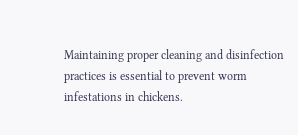Maintaining proper cleaning and disinfection practices is essential to prevent worm infestations in chickens.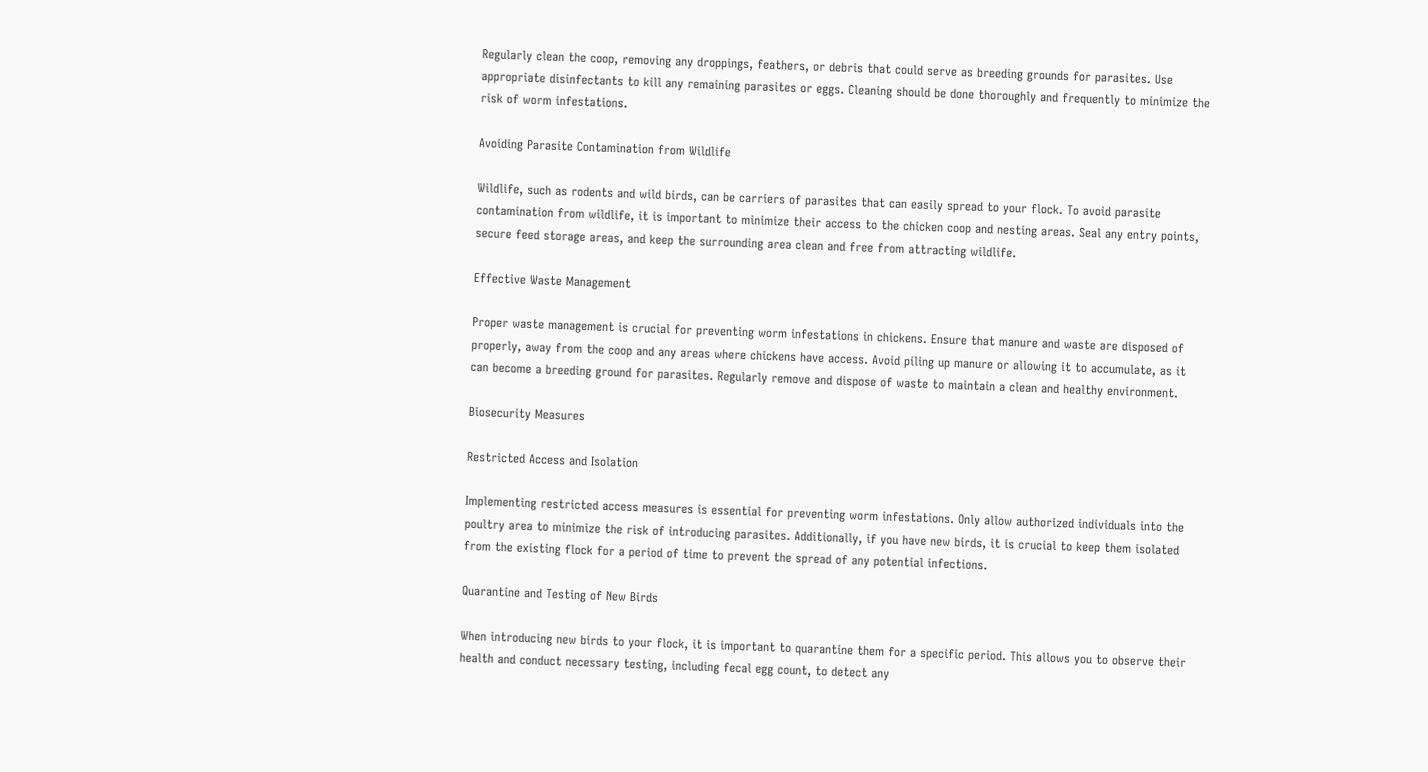Regularly clean the coop, removing any droppings, feathers, or debris that could serve as breeding grounds for parasites. Use appropriate disinfectants to kill any remaining parasites or eggs. Cleaning should be done thoroughly and frequently to minimize the risk of worm infestations.

Avoiding Parasite Contamination from Wildlife

Wildlife, such as rodents and wild birds, can be carriers of parasites that can easily spread to your flock. To avoid parasite contamination from wildlife, it is important to minimize their access to the chicken coop and nesting areas. Seal any entry points, secure feed storage areas, and keep the surrounding area clean and free from attracting wildlife.

Effective Waste Management

Proper waste management is crucial for preventing worm infestations in chickens. Ensure that manure and waste are disposed of properly, away from the coop and any areas where chickens have access. Avoid piling up manure or allowing it to accumulate, as it can become a breeding ground for parasites. Regularly remove and dispose of waste to maintain a clean and healthy environment.

Biosecurity Measures

Restricted Access and Isolation

Implementing restricted access measures is essential for preventing worm infestations. Only allow authorized individuals into the poultry area to minimize the risk of introducing parasites. Additionally, if you have new birds, it is crucial to keep them isolated from the existing flock for a period of time to prevent the spread of any potential infections.

Quarantine and Testing of New Birds

When introducing new birds to your flock, it is important to quarantine them for a specific period. This allows you to observe their health and conduct necessary testing, including fecal egg count, to detect any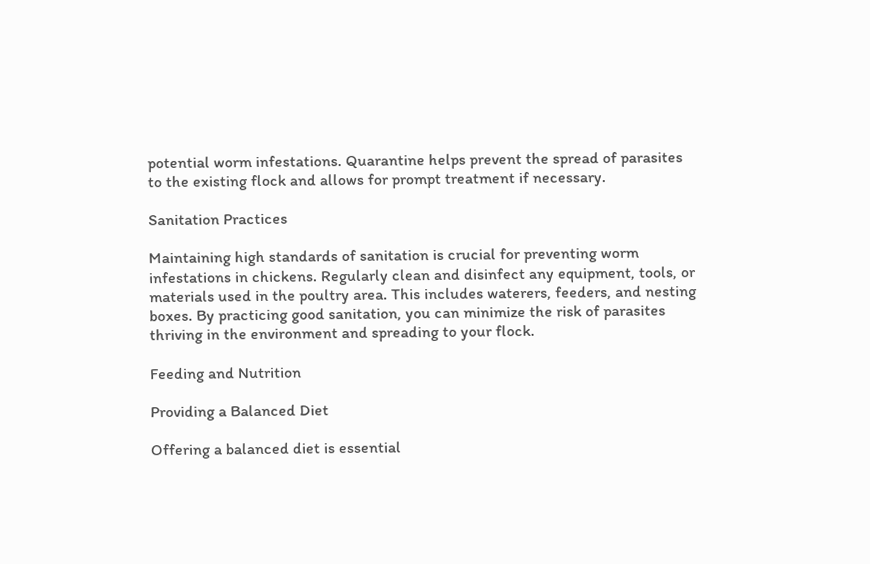potential worm infestations. Quarantine helps prevent the spread of parasites to the existing flock and allows for prompt treatment if necessary.

Sanitation Practices

Maintaining high standards of sanitation is crucial for preventing worm infestations in chickens. Regularly clean and disinfect any equipment, tools, or materials used in the poultry area. This includes waterers, feeders, and nesting boxes. By practicing good sanitation, you can minimize the risk of parasites thriving in the environment and spreading to your flock.

Feeding and Nutrition

Providing a Balanced Diet

Offering a balanced diet is essential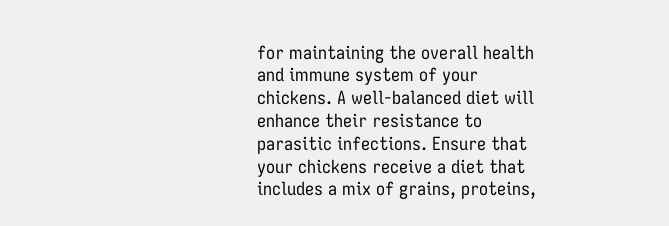for maintaining the overall health and immune system of your chickens. A well-balanced diet will enhance their resistance to parasitic infections. Ensure that your chickens receive a diet that includes a mix of grains, proteins,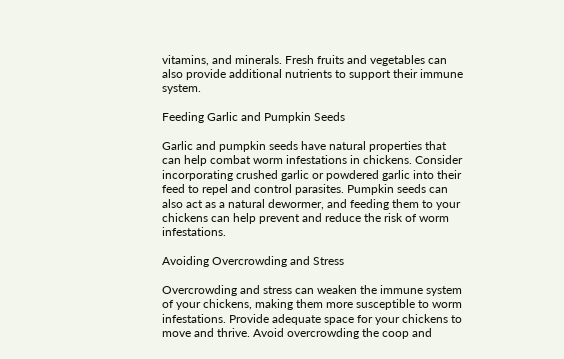vitamins, and minerals. Fresh fruits and vegetables can also provide additional nutrients to support their immune system.

Feeding Garlic and Pumpkin Seeds

Garlic and pumpkin seeds have natural properties that can help combat worm infestations in chickens. Consider incorporating crushed garlic or powdered garlic into their feed to repel and control parasites. Pumpkin seeds can also act as a natural dewormer, and feeding them to your chickens can help prevent and reduce the risk of worm infestations.

Avoiding Overcrowding and Stress

Overcrowding and stress can weaken the immune system of your chickens, making them more susceptible to worm infestations. Provide adequate space for your chickens to move and thrive. Avoid overcrowding the coop and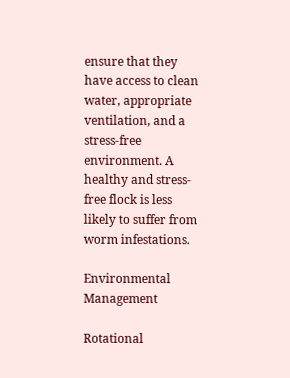ensure that they have access to clean water, appropriate ventilation, and a stress-free environment. A healthy and stress-free flock is less likely to suffer from worm infestations.

Environmental Management

Rotational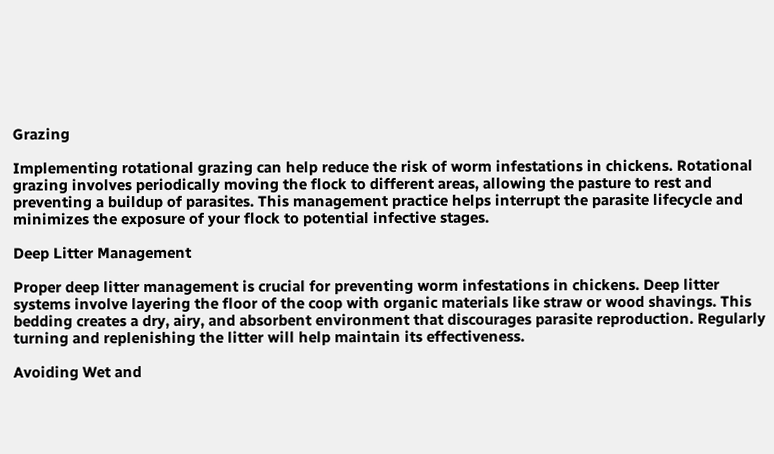Grazing

Implementing rotational grazing can help reduce the risk of worm infestations in chickens. Rotational grazing involves periodically moving the flock to different areas, allowing the pasture to rest and preventing a buildup of parasites. This management practice helps interrupt the parasite lifecycle and minimizes the exposure of your flock to potential infective stages.

Deep Litter Management

Proper deep litter management is crucial for preventing worm infestations in chickens. Deep litter systems involve layering the floor of the coop with organic materials like straw or wood shavings. This bedding creates a dry, airy, and absorbent environment that discourages parasite reproduction. Regularly turning and replenishing the litter will help maintain its effectiveness.

Avoiding Wet and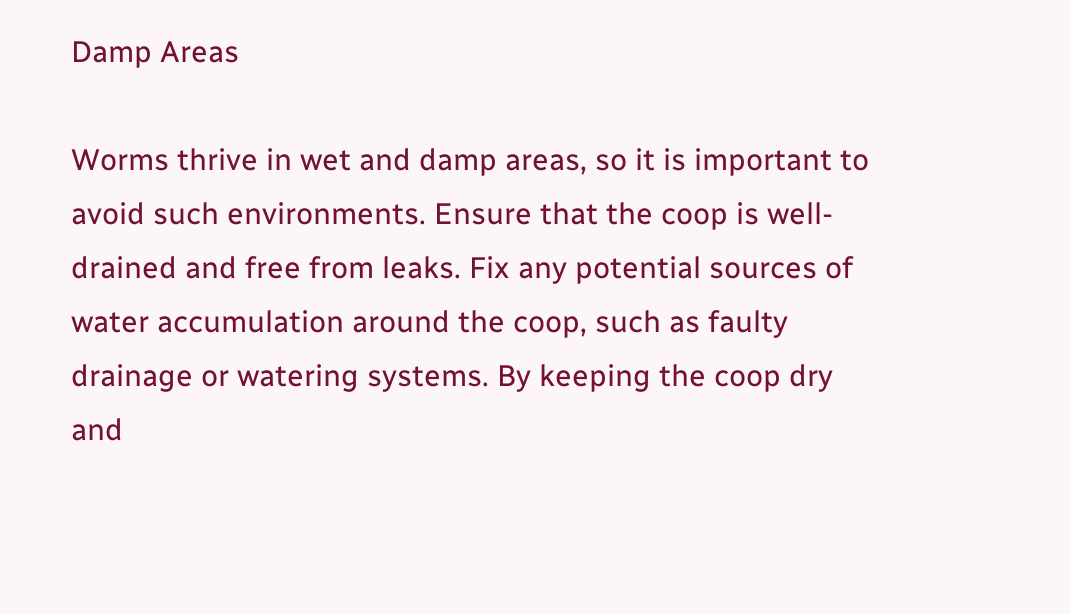Damp Areas

Worms thrive in wet and damp areas, so it is important to avoid such environments. Ensure that the coop is well-drained and free from leaks. Fix any potential sources of water accumulation around the coop, such as faulty drainage or watering systems. By keeping the coop dry and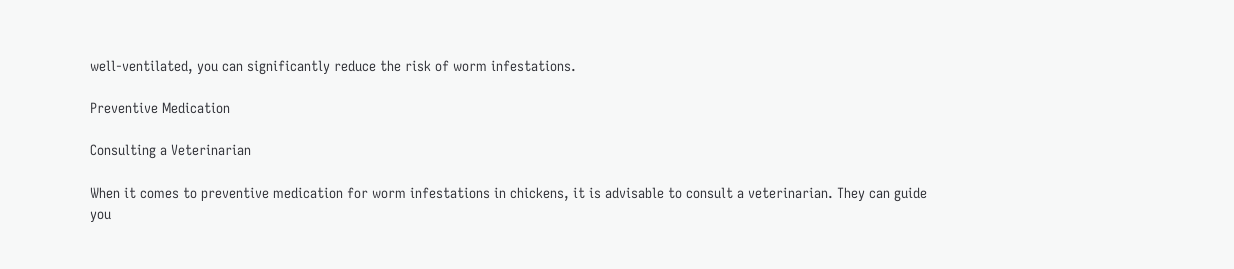well-ventilated, you can significantly reduce the risk of worm infestations.

Preventive Medication

Consulting a Veterinarian

When it comes to preventive medication for worm infestations in chickens, it is advisable to consult a veterinarian. They can guide you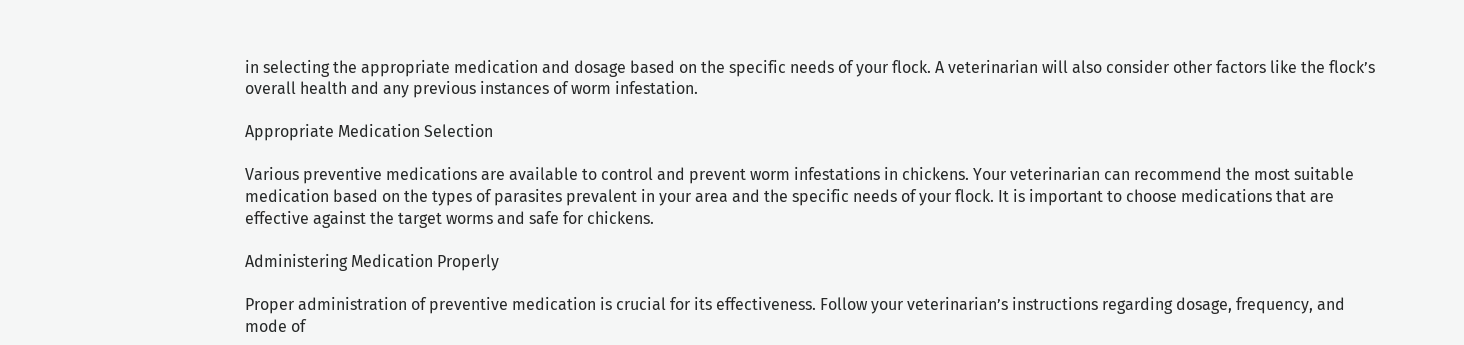in selecting the appropriate medication and dosage based on the specific needs of your flock. A veterinarian will also consider other factors like the flock’s overall health and any previous instances of worm infestation.

Appropriate Medication Selection

Various preventive medications are available to control and prevent worm infestations in chickens. Your veterinarian can recommend the most suitable medication based on the types of parasites prevalent in your area and the specific needs of your flock. It is important to choose medications that are effective against the target worms and safe for chickens.

Administering Medication Properly

Proper administration of preventive medication is crucial for its effectiveness. Follow your veterinarian’s instructions regarding dosage, frequency, and mode of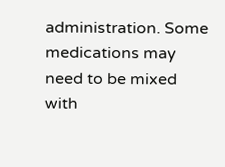administration. Some medications may need to be mixed with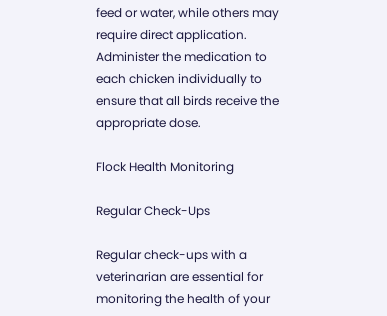feed or water, while others may require direct application. Administer the medication to each chicken individually to ensure that all birds receive the appropriate dose.

Flock Health Monitoring

Regular Check-Ups

Regular check-ups with a veterinarian are essential for monitoring the health of your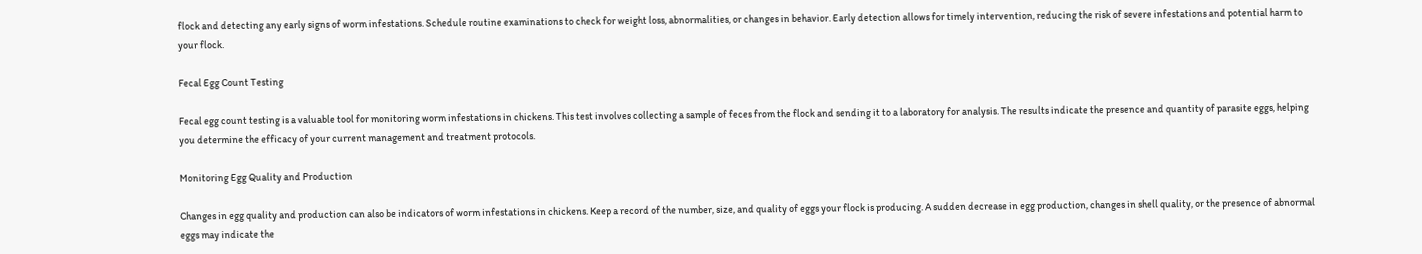flock and detecting any early signs of worm infestations. Schedule routine examinations to check for weight loss, abnormalities, or changes in behavior. Early detection allows for timely intervention, reducing the risk of severe infestations and potential harm to your flock.

Fecal Egg Count Testing

Fecal egg count testing is a valuable tool for monitoring worm infestations in chickens. This test involves collecting a sample of feces from the flock and sending it to a laboratory for analysis. The results indicate the presence and quantity of parasite eggs, helping you determine the efficacy of your current management and treatment protocols.

Monitoring Egg Quality and Production

Changes in egg quality and production can also be indicators of worm infestations in chickens. Keep a record of the number, size, and quality of eggs your flock is producing. A sudden decrease in egg production, changes in shell quality, or the presence of abnormal eggs may indicate the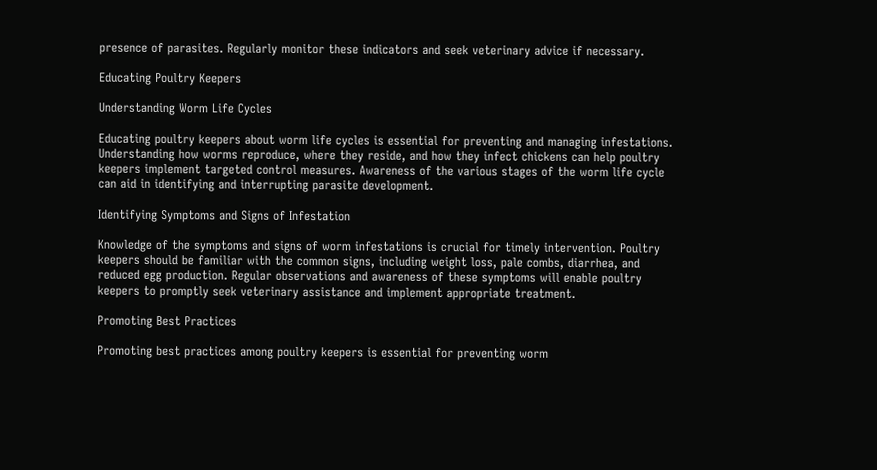presence of parasites. Regularly monitor these indicators and seek veterinary advice if necessary.

Educating Poultry Keepers

Understanding Worm Life Cycles

Educating poultry keepers about worm life cycles is essential for preventing and managing infestations. Understanding how worms reproduce, where they reside, and how they infect chickens can help poultry keepers implement targeted control measures. Awareness of the various stages of the worm life cycle can aid in identifying and interrupting parasite development.

Identifying Symptoms and Signs of Infestation

Knowledge of the symptoms and signs of worm infestations is crucial for timely intervention. Poultry keepers should be familiar with the common signs, including weight loss, pale combs, diarrhea, and reduced egg production. Regular observations and awareness of these symptoms will enable poultry keepers to promptly seek veterinary assistance and implement appropriate treatment.

Promoting Best Practices

Promoting best practices among poultry keepers is essential for preventing worm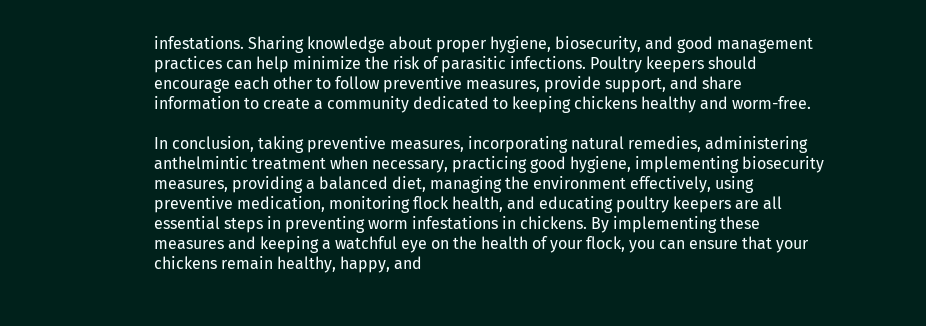infestations. Sharing knowledge about proper hygiene, biosecurity, and good management practices can help minimize the risk of parasitic infections. Poultry keepers should encourage each other to follow preventive measures, provide support, and share information to create a community dedicated to keeping chickens healthy and worm-free.

In conclusion, taking preventive measures, incorporating natural remedies, administering anthelmintic treatment when necessary, practicing good hygiene, implementing biosecurity measures, providing a balanced diet, managing the environment effectively, using preventive medication, monitoring flock health, and educating poultry keepers are all essential steps in preventing worm infestations in chickens. By implementing these measures and keeping a watchful eye on the health of your flock, you can ensure that your chickens remain healthy, happy, and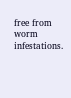free from worm infestations.